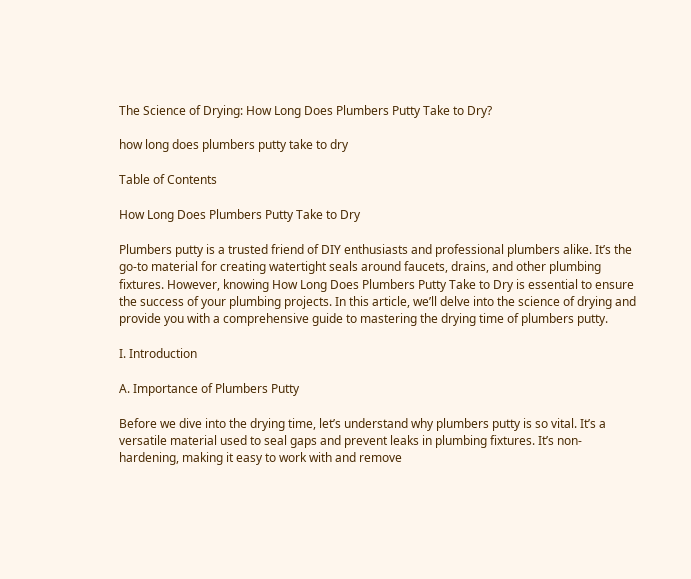The Science of Drying: How Long Does Plumbers Putty Take to Dry?

how long does plumbers putty take to dry

Table of Contents

How Long Does Plumbers Putty Take to Dry

Plumbers putty is a trusted friend of DIY enthusiasts and professional plumbers alike. It’s the go-to material for creating watertight seals around faucets, drains, and other plumbing fixtures. However, knowing How Long Does Plumbers Putty Take to Dry is essential to ensure the success of your plumbing projects. In this article, we’ll delve into the science of drying and provide you with a comprehensive guide to mastering the drying time of plumbers putty.

I. Introduction

A. Importance of Plumbers Putty

Before we dive into the drying time, let’s understand why plumbers putty is so vital. It’s a versatile material used to seal gaps and prevent leaks in plumbing fixtures. It’s non-hardening, making it easy to work with and remove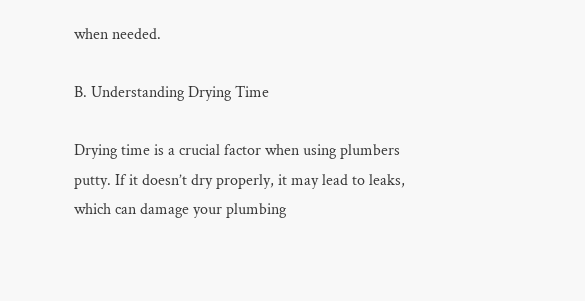when needed.

B. Understanding Drying Time

Drying time is a crucial factor when using plumbers putty. If it doesn’t dry properly, it may lead to leaks, which can damage your plumbing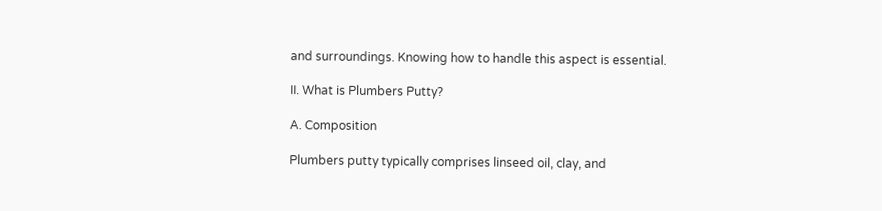and surroundings. Knowing how to handle this aspect is essential.

II. What is Plumbers Putty?

A. Composition

Plumbers putty typically comprises linseed oil, clay, and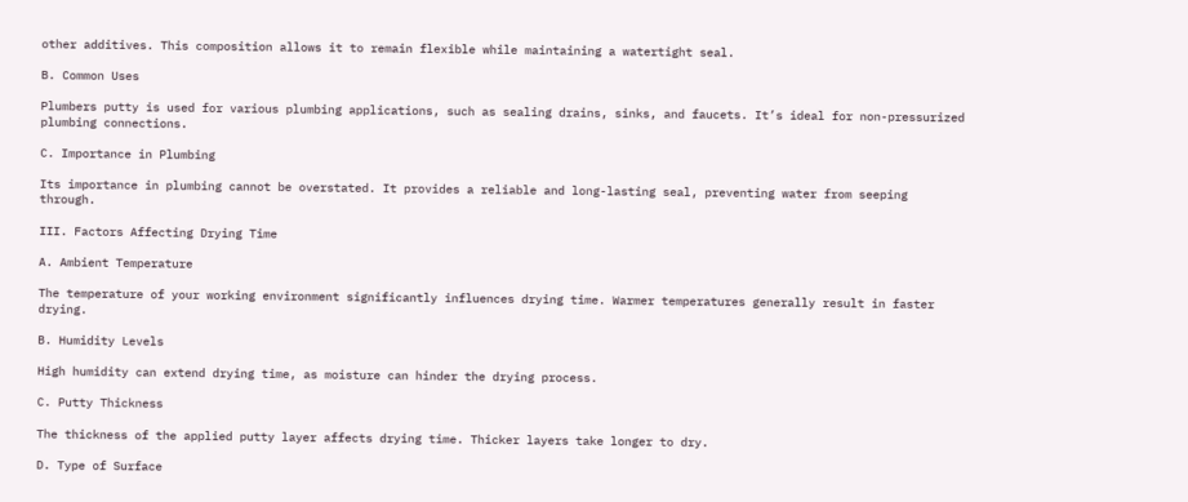other additives. This composition allows it to remain flexible while maintaining a watertight seal.

B. Common Uses

Plumbers putty is used for various plumbing applications, such as sealing drains, sinks, and faucets. It’s ideal for non-pressurized plumbing connections.

C. Importance in Plumbing

Its importance in plumbing cannot be overstated. It provides a reliable and long-lasting seal, preventing water from seeping through.

III. Factors Affecting Drying Time

A. Ambient Temperature

The temperature of your working environment significantly influences drying time. Warmer temperatures generally result in faster drying.

B. Humidity Levels

High humidity can extend drying time, as moisture can hinder the drying process.

C. Putty Thickness

The thickness of the applied putty layer affects drying time. Thicker layers take longer to dry.

D. Type of Surface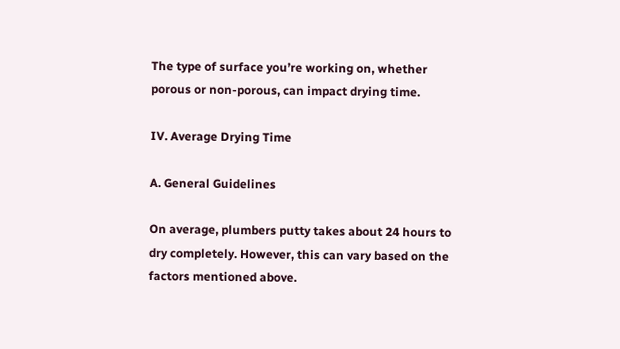The type of surface you’re working on, whether porous or non-porous, can impact drying time.

IV. Average Drying Time

A. General Guidelines

On average, plumbers putty takes about 24 hours to dry completely. However, this can vary based on the factors mentioned above.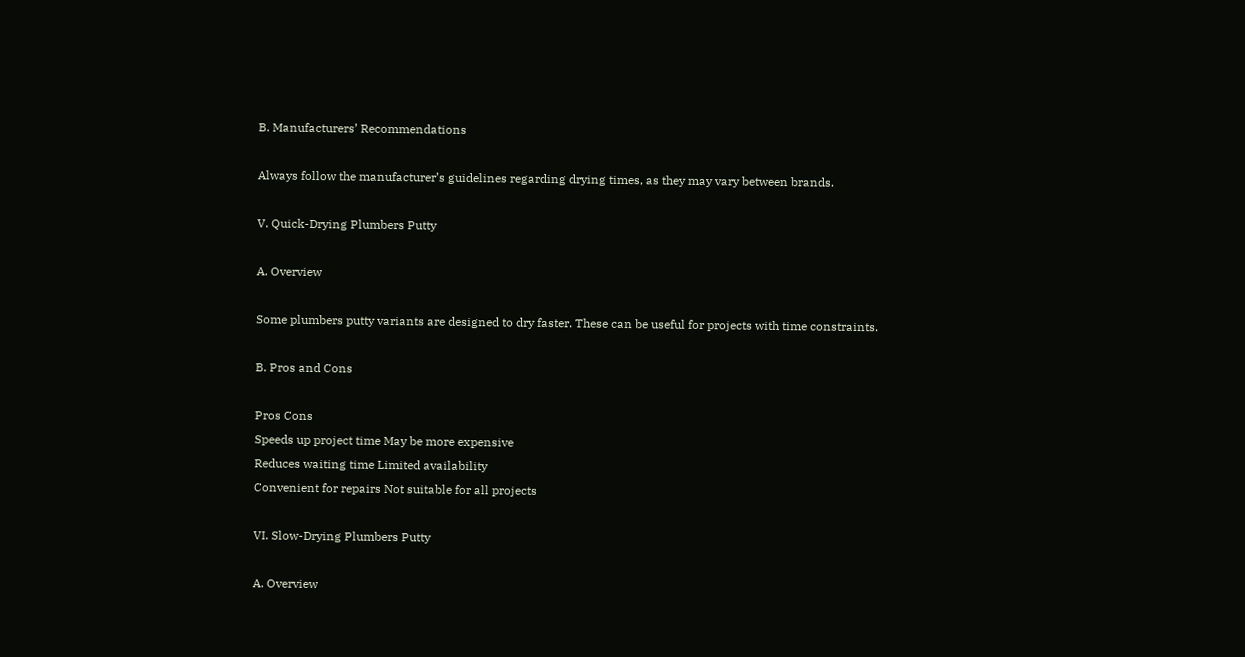B. Manufacturers’ Recommendations

Always follow the manufacturer’s guidelines regarding drying times, as they may vary between brands.

V. Quick-Drying Plumbers Putty

A. Overview

Some plumbers putty variants are designed to dry faster. These can be useful for projects with time constraints.

B. Pros and Cons

Pros Cons
Speeds up project time May be more expensive
Reduces waiting time Limited availability
Convenient for repairs Not suitable for all projects

VI. Slow-Drying Plumbers Putty

A. Overview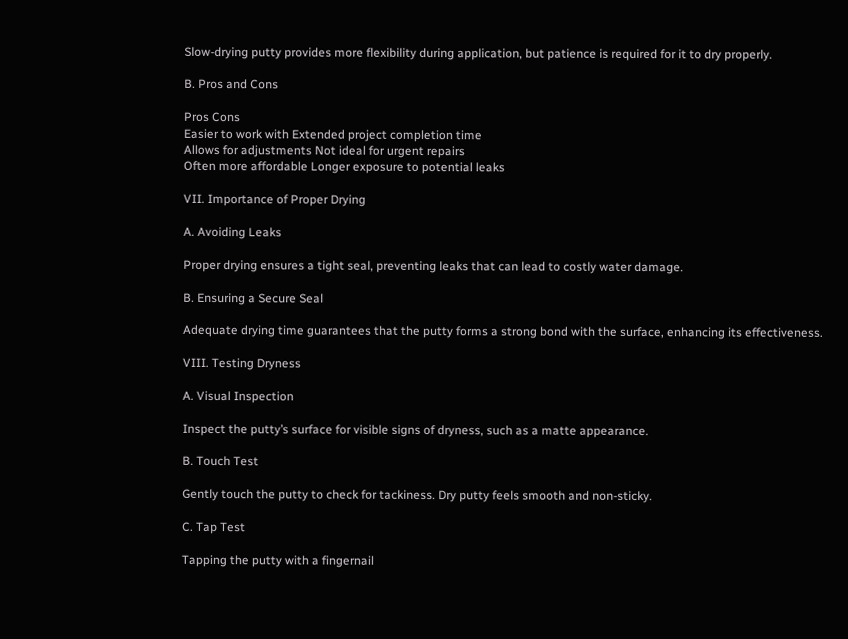Slow-drying putty provides more flexibility during application, but patience is required for it to dry properly.

B. Pros and Cons

Pros Cons
Easier to work with Extended project completion time
Allows for adjustments Not ideal for urgent repairs
Often more affordable Longer exposure to potential leaks

VII. Importance of Proper Drying

A. Avoiding Leaks

Proper drying ensures a tight seal, preventing leaks that can lead to costly water damage.

B. Ensuring a Secure Seal

Adequate drying time guarantees that the putty forms a strong bond with the surface, enhancing its effectiveness.

VIII. Testing Dryness

A. Visual Inspection

Inspect the putty’s surface for visible signs of dryness, such as a matte appearance.

B. Touch Test

Gently touch the putty to check for tackiness. Dry putty feels smooth and non-sticky.

C. Tap Test

Tapping the putty with a fingernail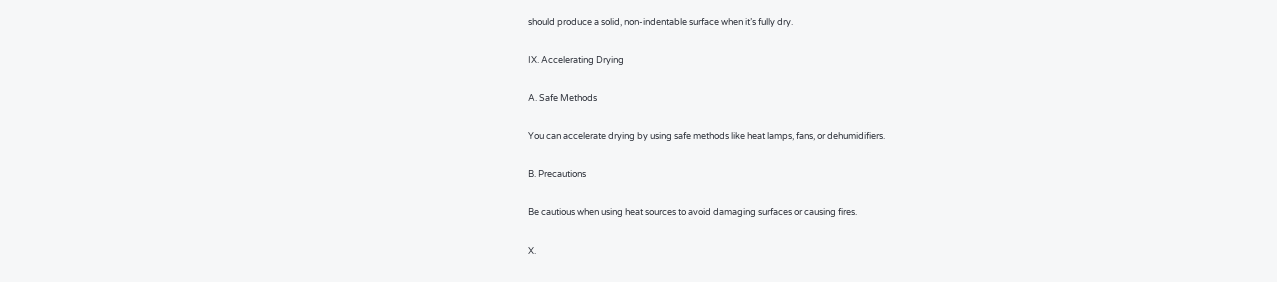should produce a solid, non-indentable surface when it’s fully dry.

IX. Accelerating Drying

A. Safe Methods

You can accelerate drying by using safe methods like heat lamps, fans, or dehumidifiers.

B. Precautions

Be cautious when using heat sources to avoid damaging surfaces or causing fires.

X.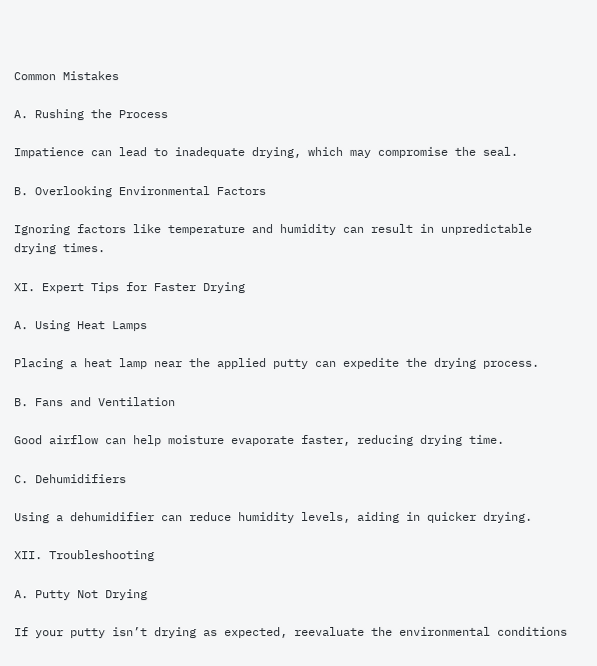Common Mistakes

A. Rushing the Process

Impatience can lead to inadequate drying, which may compromise the seal.

B. Overlooking Environmental Factors

Ignoring factors like temperature and humidity can result in unpredictable drying times.

XI. Expert Tips for Faster Drying

A. Using Heat Lamps

Placing a heat lamp near the applied putty can expedite the drying process.

B. Fans and Ventilation

Good airflow can help moisture evaporate faster, reducing drying time.

C. Dehumidifiers

Using a dehumidifier can reduce humidity levels, aiding in quicker drying.

XII. Troubleshooting

A. Putty Not Drying

If your putty isn’t drying as expected, reevaluate the environmental conditions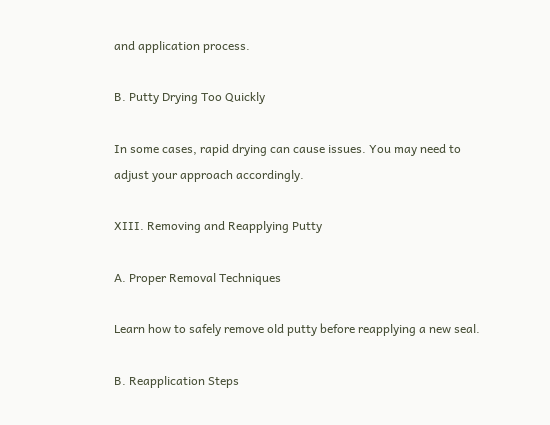and application process.

B. Putty Drying Too Quickly

In some cases, rapid drying can cause issues. You may need to adjust your approach accordingly.

XIII. Removing and Reapplying Putty

A. Proper Removal Techniques

Learn how to safely remove old putty before reapplying a new seal.

B. Reapplication Steps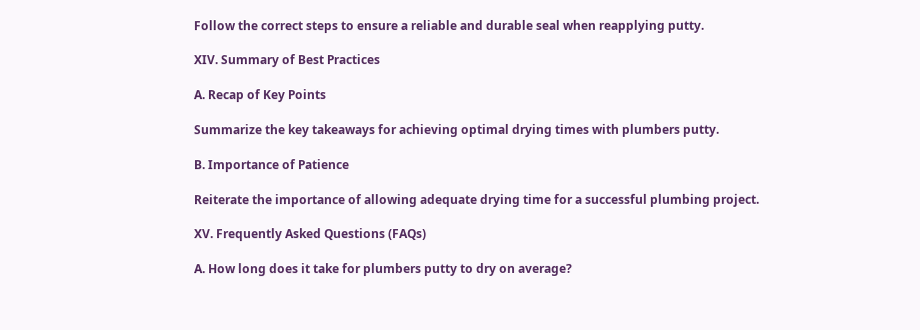Follow the correct steps to ensure a reliable and durable seal when reapplying putty.

XIV. Summary of Best Practices

A. Recap of Key Points

Summarize the key takeaways for achieving optimal drying times with plumbers putty.

B. Importance of Patience

Reiterate the importance of allowing adequate drying time for a successful plumbing project.

XV. Frequently Asked Questions (FAQs)

A. How long does it take for plumbers putty to dry on average?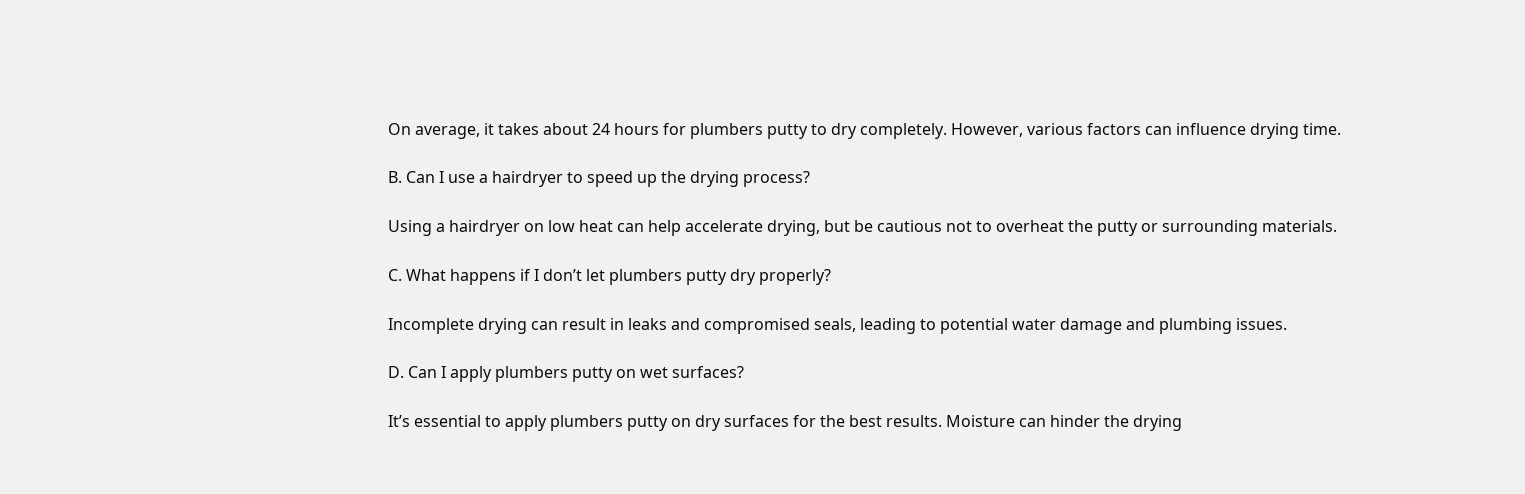On average, it takes about 24 hours for plumbers putty to dry completely. However, various factors can influence drying time.

B. Can I use a hairdryer to speed up the drying process?

Using a hairdryer on low heat can help accelerate drying, but be cautious not to overheat the putty or surrounding materials.

C. What happens if I don’t let plumbers putty dry properly?

Incomplete drying can result in leaks and compromised seals, leading to potential water damage and plumbing issues.

D. Can I apply plumbers putty on wet surfaces?

It’s essential to apply plumbers putty on dry surfaces for the best results. Moisture can hinder the drying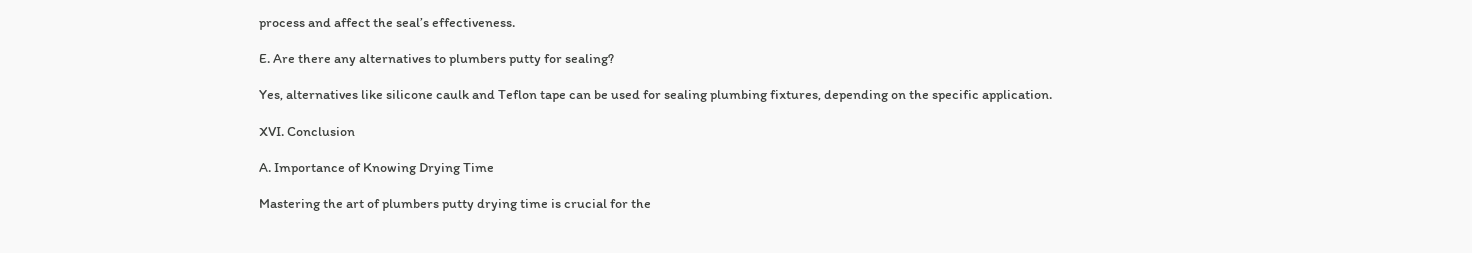process and affect the seal’s effectiveness.

E. Are there any alternatives to plumbers putty for sealing?

Yes, alternatives like silicone caulk and Teflon tape can be used for sealing plumbing fixtures, depending on the specific application.

XVI. Conclusion

A. Importance of Knowing Drying Time

Mastering the art of plumbers putty drying time is crucial for the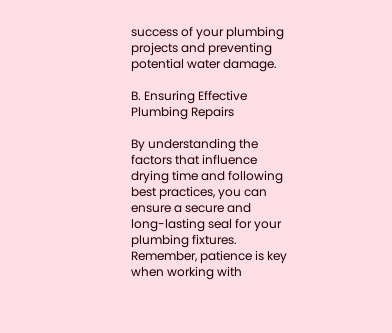success of your plumbing projects and preventing potential water damage.

B. Ensuring Effective Plumbing Repairs

By understanding the factors that influence drying time and following best practices, you can ensure a secure and long-lasting seal for your plumbing fixtures. Remember, patience is key when working with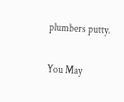plumbers putty.

You May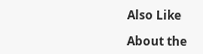Also Like

About the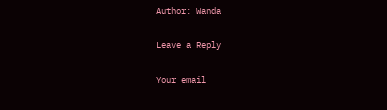Author: Wanda

Leave a Reply

Your email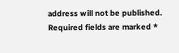address will not be published. Required fields are marked *